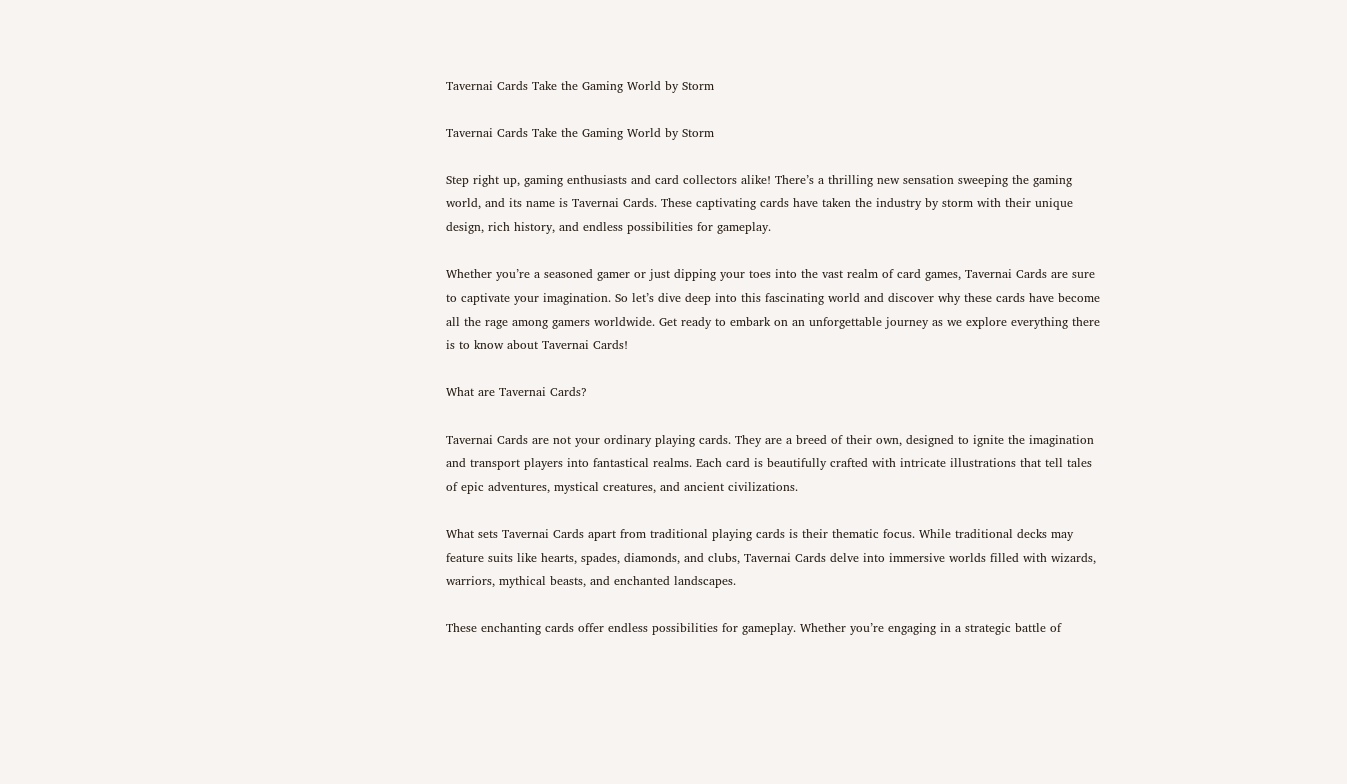Tavernai Cards Take the Gaming World by Storm

Tavernai Cards Take the Gaming World by Storm

Step right up, gaming enthusiasts and card collectors alike! There’s a thrilling new sensation sweeping the gaming world, and its name is Tavernai Cards. These captivating cards have taken the industry by storm with their unique design, rich history, and endless possibilities for gameplay.

Whether you’re a seasoned gamer or just dipping your toes into the vast realm of card games, Tavernai Cards are sure to captivate your imagination. So let’s dive deep into this fascinating world and discover why these cards have become all the rage among gamers worldwide. Get ready to embark on an unforgettable journey as we explore everything there is to know about Tavernai Cards!

What are Tavernai Cards?

Tavernai Cards are not your ordinary playing cards. They are a breed of their own, designed to ignite the imagination and transport players into fantastical realms. Each card is beautifully crafted with intricate illustrations that tell tales of epic adventures, mystical creatures, and ancient civilizations.

What sets Tavernai Cards apart from traditional playing cards is their thematic focus. While traditional decks may feature suits like hearts, spades, diamonds, and clubs, Tavernai Cards delve into immersive worlds filled with wizards, warriors, mythical beasts, and enchanted landscapes.

These enchanting cards offer endless possibilities for gameplay. Whether you’re engaging in a strategic battle of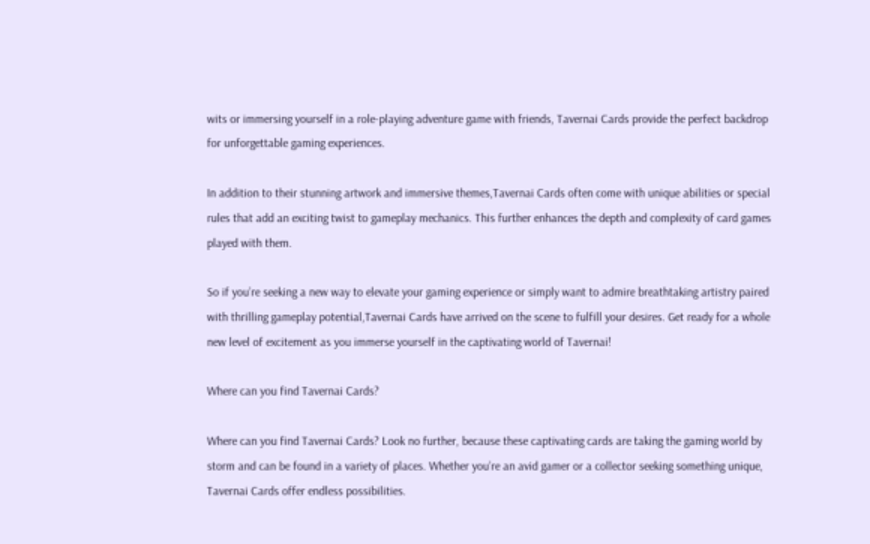wits or immersing yourself in a role-playing adventure game with friends, Tavernai Cards provide the perfect backdrop for unforgettable gaming experiences.

In addition to their stunning artwork and immersive themes,Tavernai Cards often come with unique abilities or special rules that add an exciting twist to gameplay mechanics. This further enhances the depth and complexity of card games played with them.

So if you’re seeking a new way to elevate your gaming experience or simply want to admire breathtaking artistry paired with thrilling gameplay potential,Tavernai Cards have arrived on the scene to fulfill your desires. Get ready for a whole new level of excitement as you immerse yourself in the captivating world of Tavernai!

Where can you find Tavernai Cards?

Where can you find Tavernai Cards? Look no further, because these captivating cards are taking the gaming world by storm and can be found in a variety of places. Whether you’re an avid gamer or a collector seeking something unique, Tavernai Cards offer endless possibilities.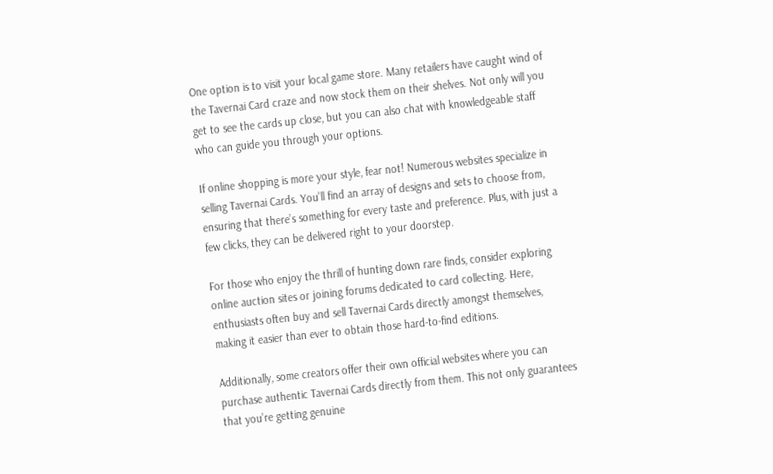One option is to visit your local game store. Many retailers have caught wind of the Tavernai Card craze and now stock them on their shelves. Not only will you get to see the cards up close, but you can also chat with knowledgeable staff who can guide you through your options.

If online shopping is more your style, fear not! Numerous websites specialize in selling Tavernai Cards. You’ll find an array of designs and sets to choose from, ensuring that there’s something for every taste and preference. Plus, with just a few clicks, they can be delivered right to your doorstep.

For those who enjoy the thrill of hunting down rare finds, consider exploring online auction sites or joining forums dedicated to card collecting. Here, enthusiasts often buy and sell Tavernai Cards directly amongst themselves, making it easier than ever to obtain those hard-to-find editions.

Additionally, some creators offer their own official websites where you can purchase authentic Tavernai Cards directly from them. This not only guarantees that you’re getting genuine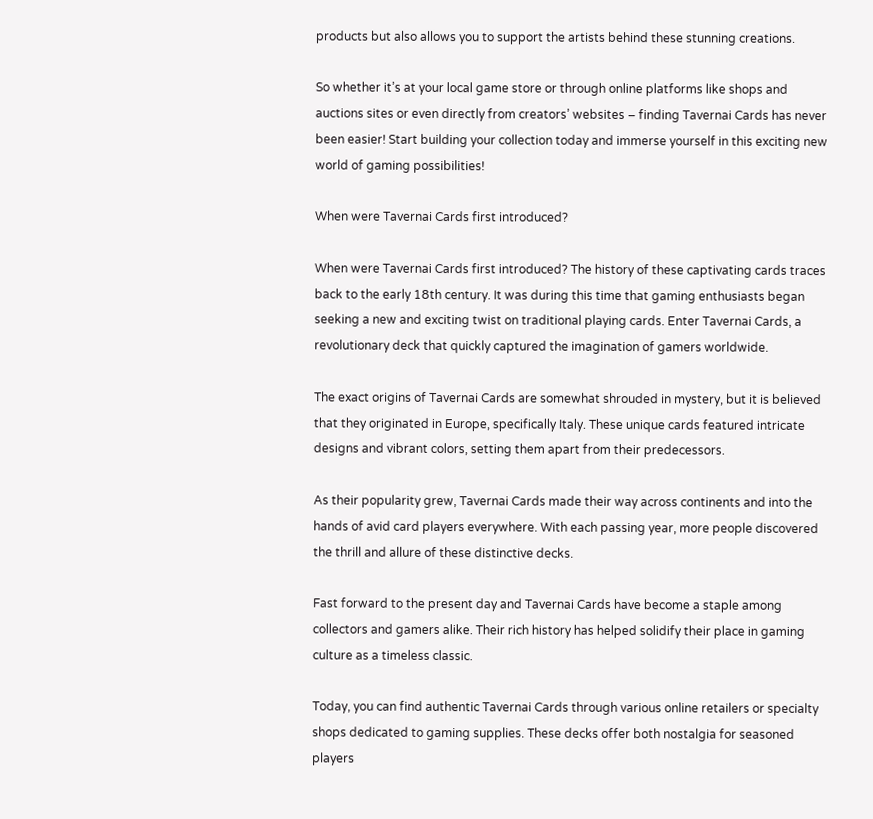products but also allows you to support the artists behind these stunning creations.

So whether it’s at your local game store or through online platforms like shops and auctions sites or even directly from creators’ websites – finding Tavernai Cards has never been easier! Start building your collection today and immerse yourself in this exciting new world of gaming possibilities!

When were Tavernai Cards first introduced?

When were Tavernai Cards first introduced? The history of these captivating cards traces back to the early 18th century. It was during this time that gaming enthusiasts began seeking a new and exciting twist on traditional playing cards. Enter Tavernai Cards, a revolutionary deck that quickly captured the imagination of gamers worldwide.

The exact origins of Tavernai Cards are somewhat shrouded in mystery, but it is believed that they originated in Europe, specifically Italy. These unique cards featured intricate designs and vibrant colors, setting them apart from their predecessors.

As their popularity grew, Tavernai Cards made their way across continents and into the hands of avid card players everywhere. With each passing year, more people discovered the thrill and allure of these distinctive decks.

Fast forward to the present day and Tavernai Cards have become a staple among collectors and gamers alike. Their rich history has helped solidify their place in gaming culture as a timeless classic.

Today, you can find authentic Tavernai Cards through various online retailers or specialty shops dedicated to gaming supplies. These decks offer both nostalgia for seasoned players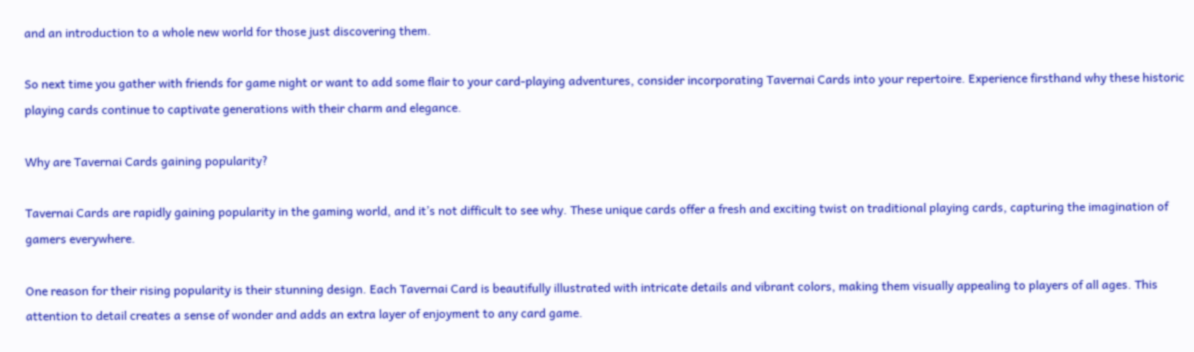and an introduction to a whole new world for those just discovering them.

So next time you gather with friends for game night or want to add some flair to your card-playing adventures, consider incorporating Tavernai Cards into your repertoire. Experience firsthand why these historic playing cards continue to captivate generations with their charm and elegance.

Why are Tavernai Cards gaining popularity?

Tavernai Cards are rapidly gaining popularity in the gaming world, and it’s not difficult to see why. These unique cards offer a fresh and exciting twist on traditional playing cards, capturing the imagination of gamers everywhere.

One reason for their rising popularity is their stunning design. Each Tavernai Card is beautifully illustrated with intricate details and vibrant colors, making them visually appealing to players of all ages. This attention to detail creates a sense of wonder and adds an extra layer of enjoyment to any card game.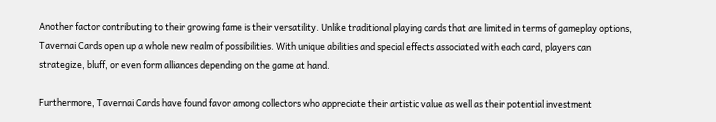Another factor contributing to their growing fame is their versatility. Unlike traditional playing cards that are limited in terms of gameplay options, Tavernai Cards open up a whole new realm of possibilities. With unique abilities and special effects associated with each card, players can strategize, bluff, or even form alliances depending on the game at hand.

Furthermore, Tavernai Cards have found favor among collectors who appreciate their artistic value as well as their potential investment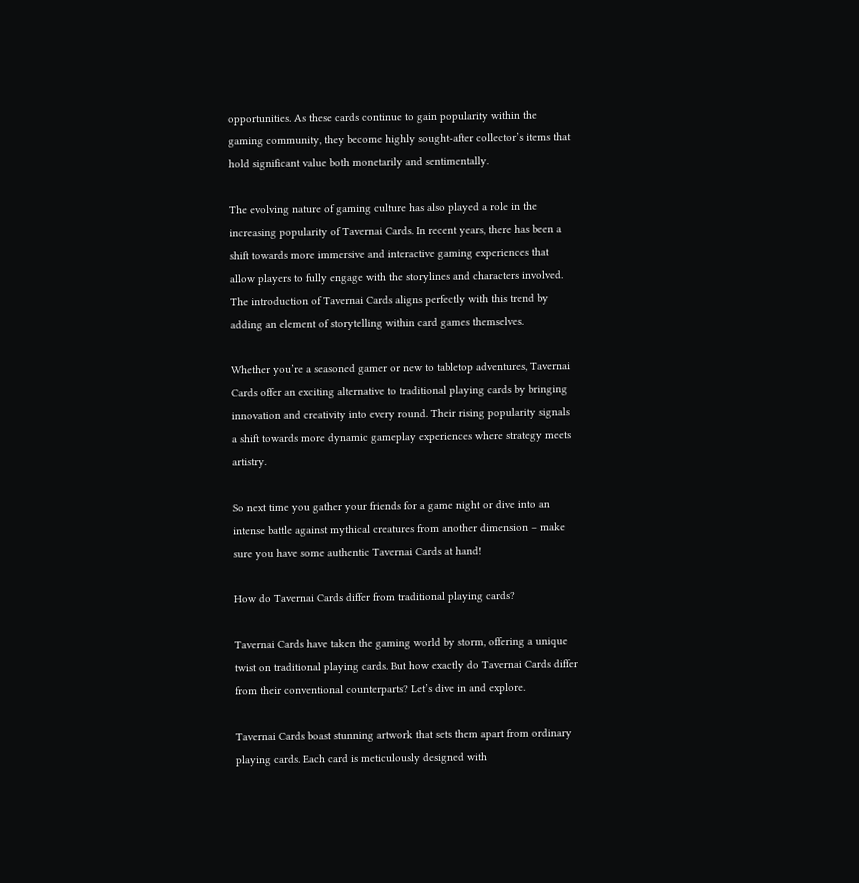opportunities. As these cards continue to gain popularity within the gaming community, they become highly sought-after collector’s items that hold significant value both monetarily and sentimentally.

The evolving nature of gaming culture has also played a role in the increasing popularity of Tavernai Cards. In recent years, there has been a shift towards more immersive and interactive gaming experiences that allow players to fully engage with the storylines and characters involved. The introduction of Tavernai Cards aligns perfectly with this trend by adding an element of storytelling within card games themselves.

Whether you’re a seasoned gamer or new to tabletop adventures, Tavernai Cards offer an exciting alternative to traditional playing cards by bringing innovation and creativity into every round. Their rising popularity signals a shift towards more dynamic gameplay experiences where strategy meets artistry.

So next time you gather your friends for a game night or dive into an intense battle against mythical creatures from another dimension – make sure you have some authentic Tavernai Cards at hand!

How do Tavernai Cards differ from traditional playing cards?

Tavernai Cards have taken the gaming world by storm, offering a unique twist on traditional playing cards. But how exactly do Tavernai Cards differ from their conventional counterparts? Let’s dive in and explore.

Tavernai Cards boast stunning artwork that sets them apart from ordinary playing cards. Each card is meticulously designed with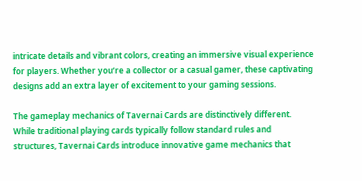intricate details and vibrant colors, creating an immersive visual experience for players. Whether you’re a collector or a casual gamer, these captivating designs add an extra layer of excitement to your gaming sessions.

The gameplay mechanics of Tavernai Cards are distinctively different. While traditional playing cards typically follow standard rules and structures, Tavernai Cards introduce innovative game mechanics that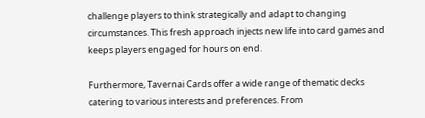challenge players to think strategically and adapt to changing circumstances. This fresh approach injects new life into card games and keeps players engaged for hours on end.

Furthermore, Tavernai Cards offer a wide range of thematic decks catering to various interests and preferences. From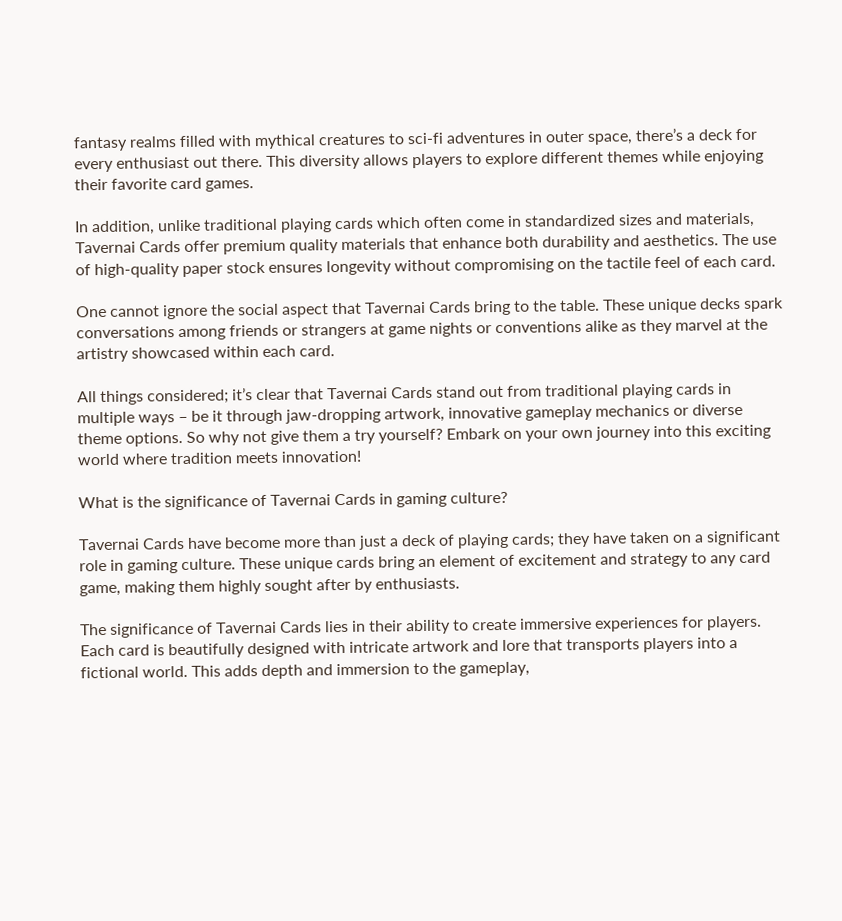fantasy realms filled with mythical creatures to sci-fi adventures in outer space, there’s a deck for every enthusiast out there. This diversity allows players to explore different themes while enjoying their favorite card games.

In addition, unlike traditional playing cards which often come in standardized sizes and materials, Tavernai Cards offer premium quality materials that enhance both durability and aesthetics. The use of high-quality paper stock ensures longevity without compromising on the tactile feel of each card.

One cannot ignore the social aspect that Tavernai Cards bring to the table. These unique decks spark conversations among friends or strangers at game nights or conventions alike as they marvel at the artistry showcased within each card.

All things considered; it’s clear that Tavernai Cards stand out from traditional playing cards in multiple ways – be it through jaw-dropping artwork, innovative gameplay mechanics or diverse theme options. So why not give them a try yourself? Embark on your own journey into this exciting world where tradition meets innovation!

What is the significance of Tavernai Cards in gaming culture?

Tavernai Cards have become more than just a deck of playing cards; they have taken on a significant role in gaming culture. These unique cards bring an element of excitement and strategy to any card game, making them highly sought after by enthusiasts.

The significance of Tavernai Cards lies in their ability to create immersive experiences for players. Each card is beautifully designed with intricate artwork and lore that transports players into a fictional world. This adds depth and immersion to the gameplay,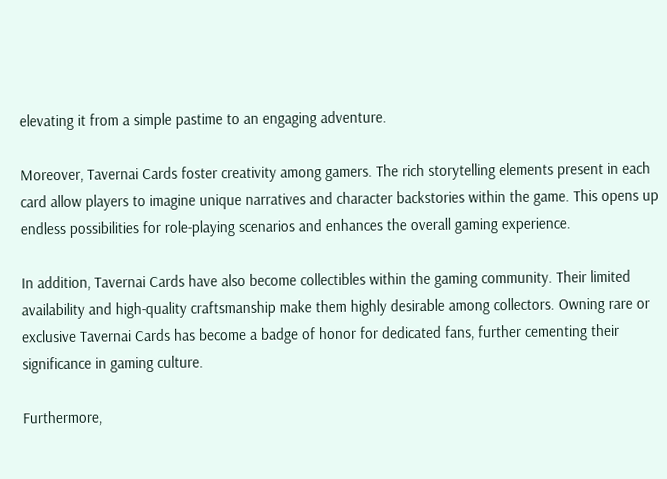elevating it from a simple pastime to an engaging adventure.

Moreover, Tavernai Cards foster creativity among gamers. The rich storytelling elements present in each card allow players to imagine unique narratives and character backstories within the game. This opens up endless possibilities for role-playing scenarios and enhances the overall gaming experience.

In addition, Tavernai Cards have also become collectibles within the gaming community. Their limited availability and high-quality craftsmanship make them highly desirable among collectors. Owning rare or exclusive Tavernai Cards has become a badge of honor for dedicated fans, further cementing their significance in gaming culture.

Furthermore,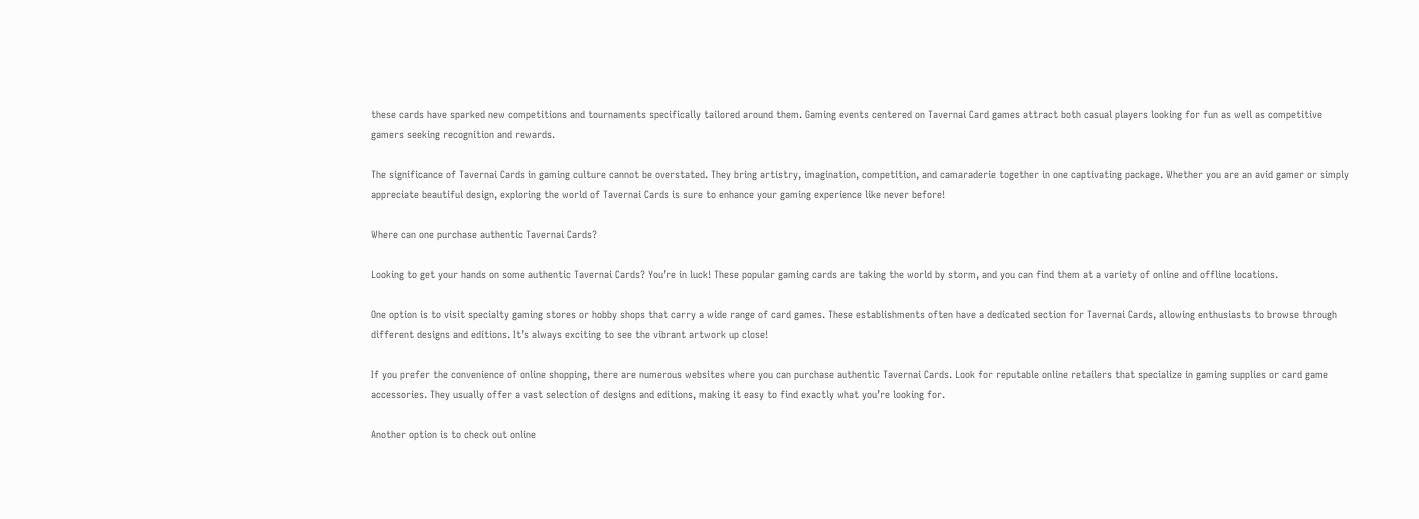these cards have sparked new competitions and tournaments specifically tailored around them. Gaming events centered on Tavernai Card games attract both casual players looking for fun as well as competitive gamers seeking recognition and rewards.

The significance of Tavernai Cards in gaming culture cannot be overstated. They bring artistry, imagination, competition, and camaraderie together in one captivating package. Whether you are an avid gamer or simply appreciate beautiful design, exploring the world of Tavernai Cards is sure to enhance your gaming experience like never before!

Where can one purchase authentic Tavernai Cards?

Looking to get your hands on some authentic Tavernai Cards? You’re in luck! These popular gaming cards are taking the world by storm, and you can find them at a variety of online and offline locations.

One option is to visit specialty gaming stores or hobby shops that carry a wide range of card games. These establishments often have a dedicated section for Tavernai Cards, allowing enthusiasts to browse through different designs and editions. It’s always exciting to see the vibrant artwork up close!

If you prefer the convenience of online shopping, there are numerous websites where you can purchase authentic Tavernai Cards. Look for reputable online retailers that specialize in gaming supplies or card game accessories. They usually offer a vast selection of designs and editions, making it easy to find exactly what you’re looking for.

Another option is to check out online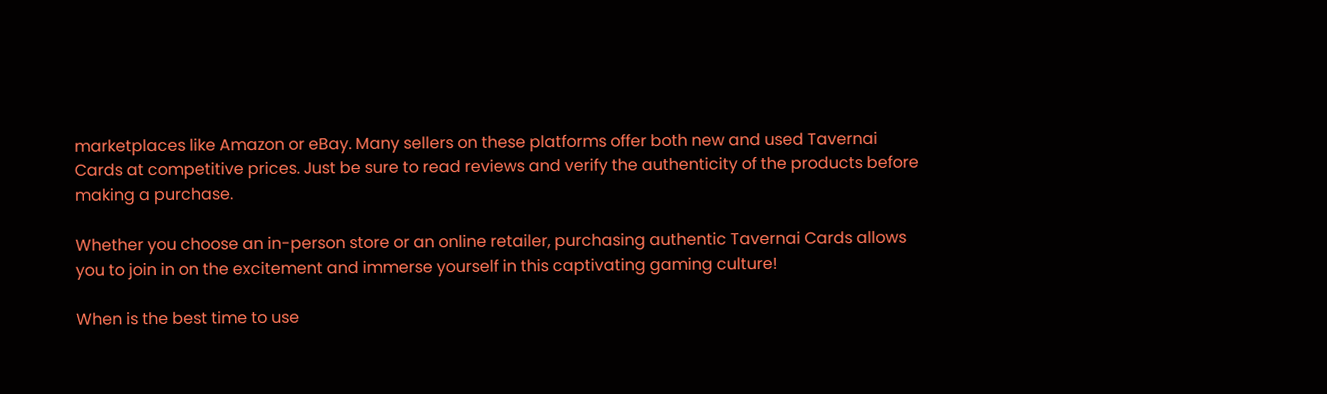marketplaces like Amazon or eBay. Many sellers on these platforms offer both new and used Tavernai Cards at competitive prices. Just be sure to read reviews and verify the authenticity of the products before making a purchase.

Whether you choose an in-person store or an online retailer, purchasing authentic Tavernai Cards allows you to join in on the excitement and immerse yourself in this captivating gaming culture!

When is the best time to use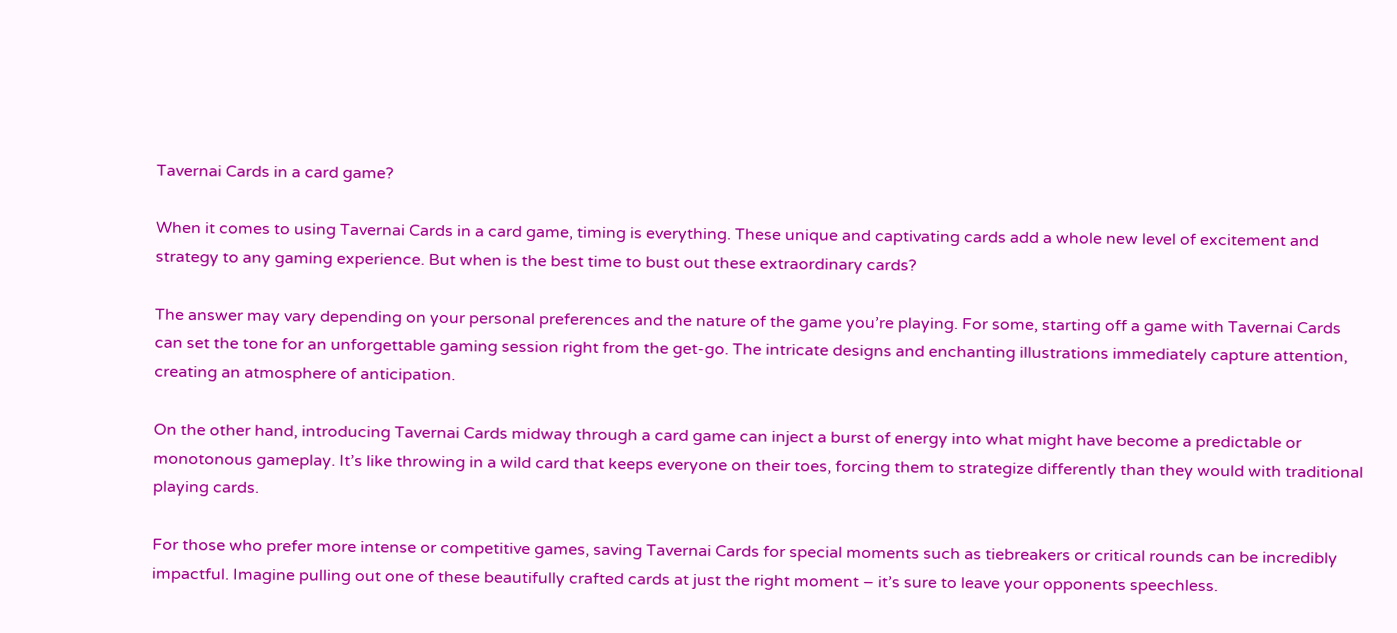Tavernai Cards in a card game?

When it comes to using Tavernai Cards in a card game, timing is everything. These unique and captivating cards add a whole new level of excitement and strategy to any gaming experience. But when is the best time to bust out these extraordinary cards?

The answer may vary depending on your personal preferences and the nature of the game you’re playing. For some, starting off a game with Tavernai Cards can set the tone for an unforgettable gaming session right from the get-go. The intricate designs and enchanting illustrations immediately capture attention, creating an atmosphere of anticipation.

On the other hand, introducing Tavernai Cards midway through a card game can inject a burst of energy into what might have become a predictable or monotonous gameplay. It’s like throwing in a wild card that keeps everyone on their toes, forcing them to strategize differently than they would with traditional playing cards.

For those who prefer more intense or competitive games, saving Tavernai Cards for special moments such as tiebreakers or critical rounds can be incredibly impactful. Imagine pulling out one of these beautifully crafted cards at just the right moment – it’s sure to leave your opponents speechless.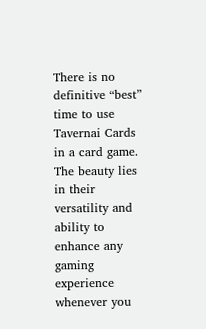There is no definitive “best” time to use Tavernai Cards in a card game. The beauty lies in their versatility and ability to enhance any gaming experience whenever you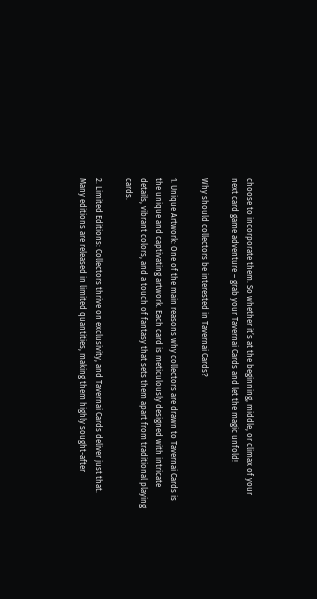choose to incorporate them. So whether it’s at the beginning, middle, or climax of your next card game adventure – grab your Tavernai Cards and let the magic unfold!

Why should collectors be interested in Tavernai Cards?

1. Unique Artwork: One of the main reasons why collectors are drawn to Tavernai Cards is the unique and captivating artwork. Each card is meticulously designed with intricate details, vibrant colors, and a touch of fantasy that sets them apart from traditional playing cards.

2. Limited Editions: Collectors thrive on exclusivity, and Tavernai Cards deliver just that. Many editions are released in limited quantities, making them highly sought-after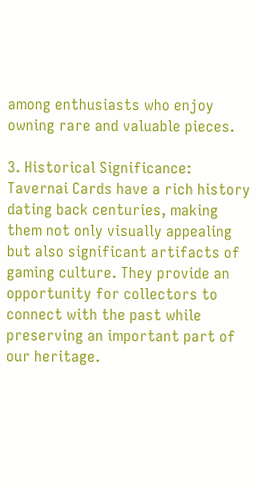among enthusiasts who enjoy owning rare and valuable pieces.

3. Historical Significance: Tavernai Cards have a rich history dating back centuries, making them not only visually appealing but also significant artifacts of gaming culture. They provide an opportunity for collectors to connect with the past while preserving an important part of our heritage.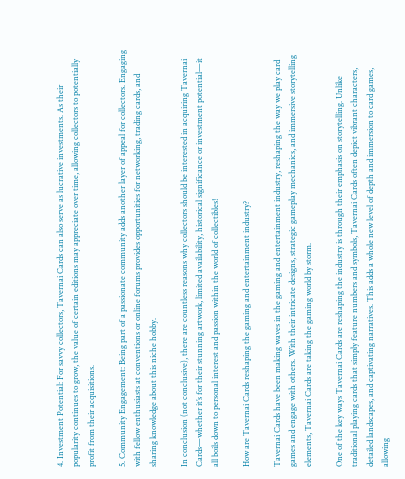4. Investment Potential: For savvy collectors, Tavernai Cards can also serve as lucrative investments. As their popularity continues to grow, the value of certain editions may appreciate over time, allowing collectors to potentially profit from their acquisitions.

5. Community Engagement: Being part of a passionate community adds another layer of appeal for collectors. Engaging with fellow enthusiasts at conventions or online forums provides opportunities for networking, trading cards, and sharing knowledge about this niche hobby.

In conclusion (not conclusive), there are countless reasons why collectors should be interested in acquiring Tavernai Cards—whether it’s for their stunning artwork, limited availability, historical significance or investment potential—it all boils down to personal interest and passion within the world of collectibles!

How are Tavernai Cards reshaping the gaming and entertainment industry?

Tavernai Cards have been making waves in the gaming and entertainment industry, reshaping the way we play card games and engage with others. With their intricate designs, strategic gameplay mechanics, and immersive storytelling elements, Tavernai Cards are taking the gaming world by storm.

One of the key ways Tavernai Cards are reshaping the industry is through their emphasis on storytelling. Unlike traditional playing cards that simply feature numbers and symbols, Tavernai Cards often depict vibrant characters, detailed landscapes, and captivating narratives. This adds a whole new level of depth and immersion to card games, allowing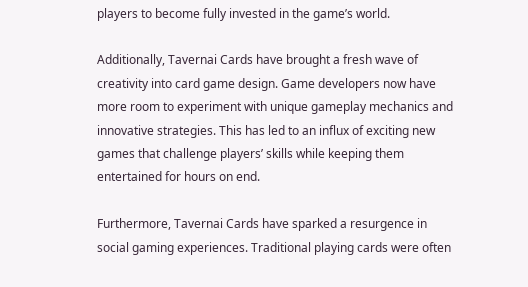players to become fully invested in the game’s world.

Additionally, Tavernai Cards have brought a fresh wave of creativity into card game design. Game developers now have more room to experiment with unique gameplay mechanics and innovative strategies. This has led to an influx of exciting new games that challenge players’ skills while keeping them entertained for hours on end.

Furthermore, Tavernai Cards have sparked a resurgence in social gaming experiences. Traditional playing cards were often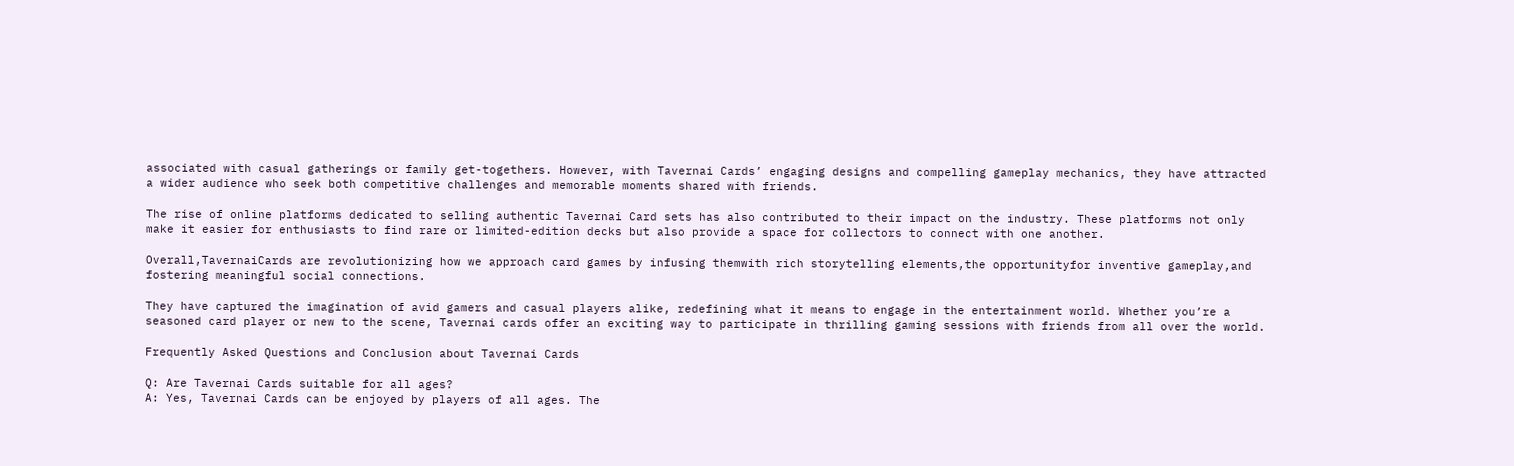associated with casual gatherings or family get-togethers. However, with Tavernai Cards’ engaging designs and compelling gameplay mechanics, they have attracted a wider audience who seek both competitive challenges and memorable moments shared with friends.

The rise of online platforms dedicated to selling authentic Tavernai Card sets has also contributed to their impact on the industry. These platforms not only make it easier for enthusiasts to find rare or limited-edition decks but also provide a space for collectors to connect with one another.

Overall,TavernaiCards are revolutionizing how we approach card games by infusing themwith rich storytelling elements,the opportunityfor inventive gameplay,and fostering meaningful social connections.

They have captured the imagination of avid gamers and casual players alike, redefining what it means to engage in the entertainment world. Whether you’re a seasoned card player or new to the scene, Tavernai cards offer an exciting way to participate in thrilling gaming sessions with friends from all over the world.

Frequently Asked Questions and Conclusion about Tavernai Cards

Q: Are Tavernai Cards suitable for all ages?
A: Yes, Tavernai Cards can be enjoyed by players of all ages. The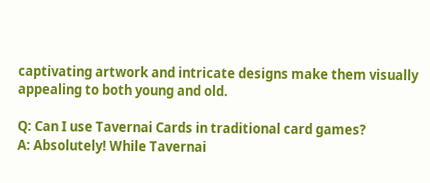captivating artwork and intricate designs make them visually appealing to both young and old.

Q: Can I use Tavernai Cards in traditional card games?
A: Absolutely! While Tavernai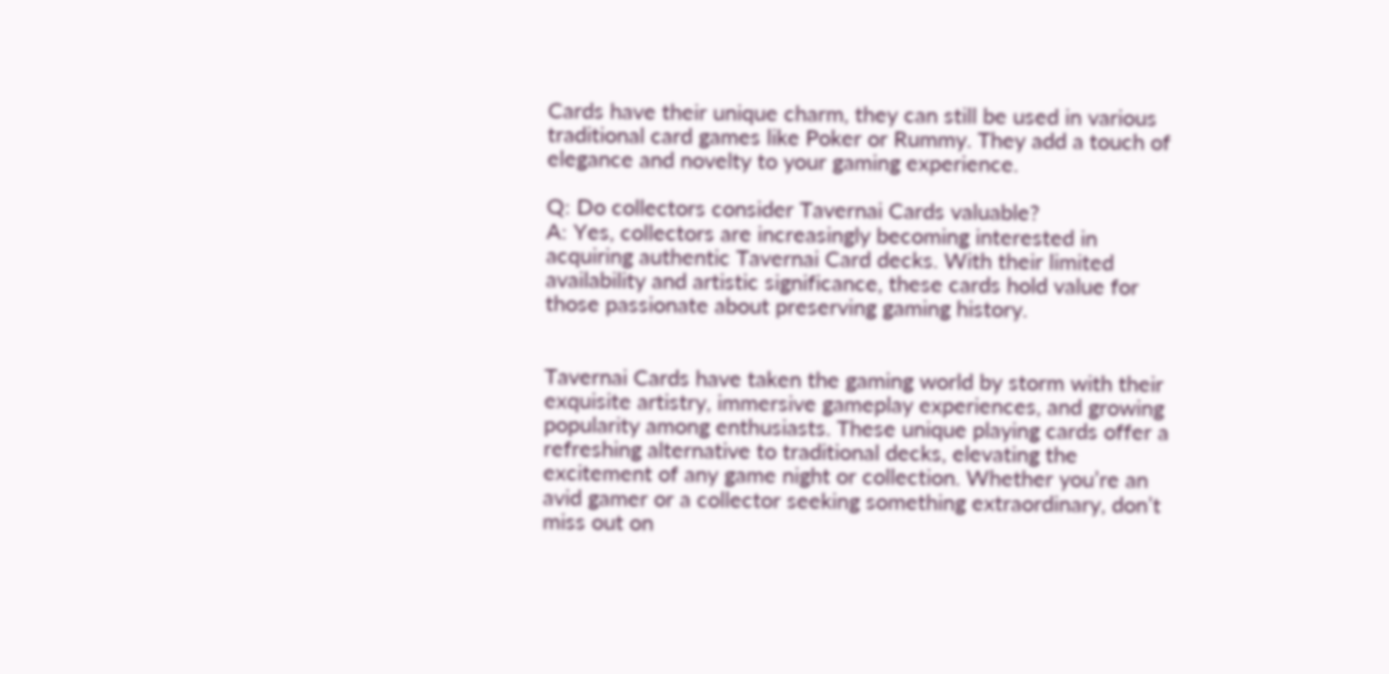Cards have their unique charm, they can still be used in various traditional card games like Poker or Rummy. They add a touch of elegance and novelty to your gaming experience.

Q: Do collectors consider Tavernai Cards valuable?
A: Yes, collectors are increasingly becoming interested in acquiring authentic Tavernai Card decks. With their limited availability and artistic significance, these cards hold value for those passionate about preserving gaming history.


Tavernai Cards have taken the gaming world by storm with their exquisite artistry, immersive gameplay experiences, and growing popularity among enthusiasts. These unique playing cards offer a refreshing alternative to traditional decks, elevating the excitement of any game night or collection. Whether you’re an avid gamer or a collector seeking something extraordinary, don’t miss out on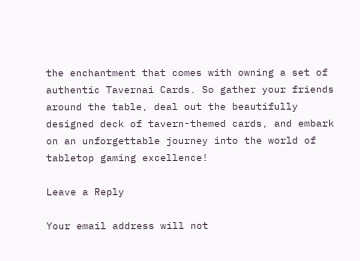the enchantment that comes with owning a set of authentic Tavernai Cards. So gather your friends around the table, deal out the beautifully designed deck of tavern-themed cards, and embark on an unforgettable journey into the world of tabletop gaming excellence!

Leave a Reply

Your email address will not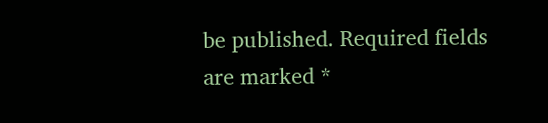be published. Required fields are marked *